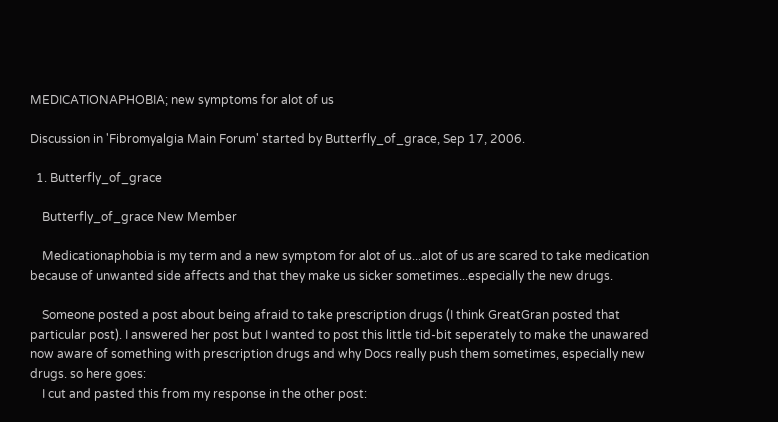MEDICATIONAPHOBIA; new symptoms for alot of us

Discussion in 'Fibromyalgia Main Forum' started by Butterfly_of_grace, Sep 17, 2006.

  1. Butterfly_of_grace

    Butterfly_of_grace New Member

    Medicationaphobia is my term and a new symptom for alot of us...alot of us are scared to take medication because of unwanted side affects and that they make us sicker sometimes...especially the new drugs.

    Someone posted a post about being afraid to take prescription drugs (I think GreatGran posted that particular post). I answered her post but I wanted to post this little tid-bit seperately to make the unawared now aware of something with prescription drugs and why Docs really push them sometimes, especially new drugs. so here goes:
    I cut and pasted this from my response in the other post: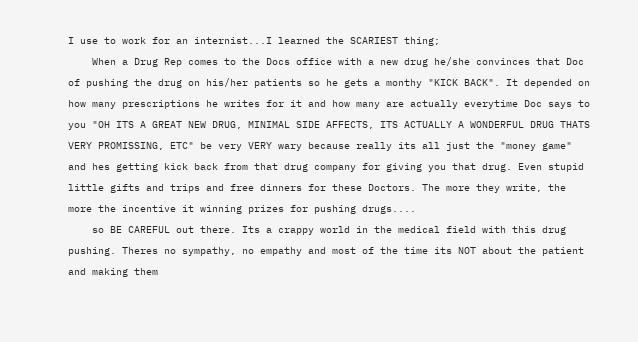I use to work for an internist...I learned the SCARIEST thing;
    When a Drug Rep comes to the Docs office with a new drug he/she convinces that Doc of pushing the drug on his/her patients so he gets a monthy "KICK BACK". It depended on how many prescriptions he writes for it and how many are actually everytime Doc says to you "OH ITS A GREAT NEW DRUG, MINIMAL SIDE AFFECTS, ITS ACTUALLY A WONDERFUL DRUG THATS VERY PROMISSING, ETC" be very VERY wary because really its all just the "money game" and hes getting kick back from that drug company for giving you that drug. Even stupid little gifts and trips and free dinners for these Doctors. The more they write, the more the incentive it winning prizes for pushing drugs....
    so BE CAREFUL out there. Its a crappy world in the medical field with this drug pushing. Theres no sympathy, no empathy and most of the time its NOT about the patient and making them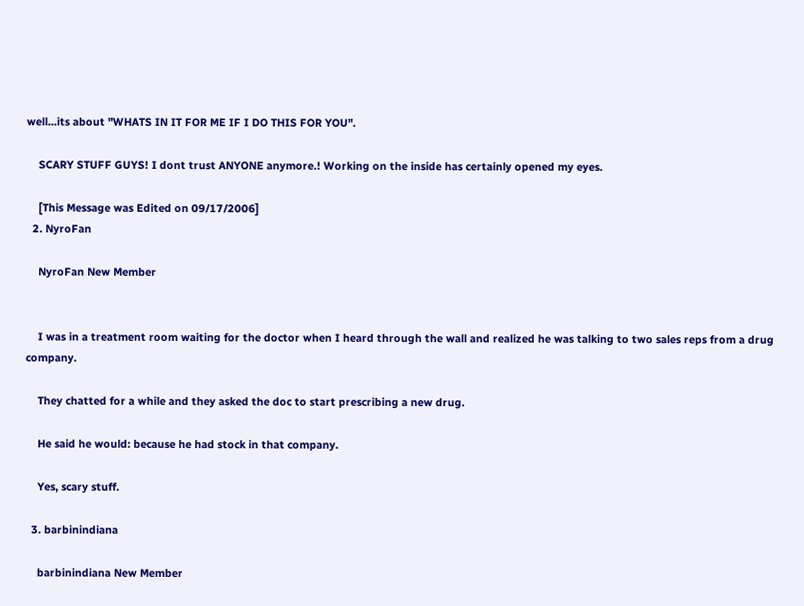well...its about "WHATS IN IT FOR ME IF I DO THIS FOR YOU".

    SCARY STUFF GUYS! I dont trust ANYONE anymore.! Working on the inside has certainly opened my eyes.

    [This Message was Edited on 09/17/2006]
  2. NyroFan

    NyroFan New Member


    I was in a treatment room waiting for the doctor when I heard through the wall and realized he was talking to two sales reps from a drug company.

    They chatted for a while and they asked the doc to start prescribing a new drug.

    He said he would: because he had stock in that company.

    Yes, scary stuff.

  3. barbinindiana

    barbinindiana New Member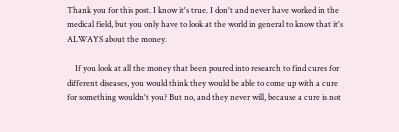Thank you for this post. I know it's true. I don't and never have worked in the medical field, but you only have to look at the world in general to know that it's ALWAYS about the money.

    If you look at all the money that been poured into research to find cures for different diseases, you would think they would be able to come up with a cure for something wouldn't you? But no, and they never will, because a cure is not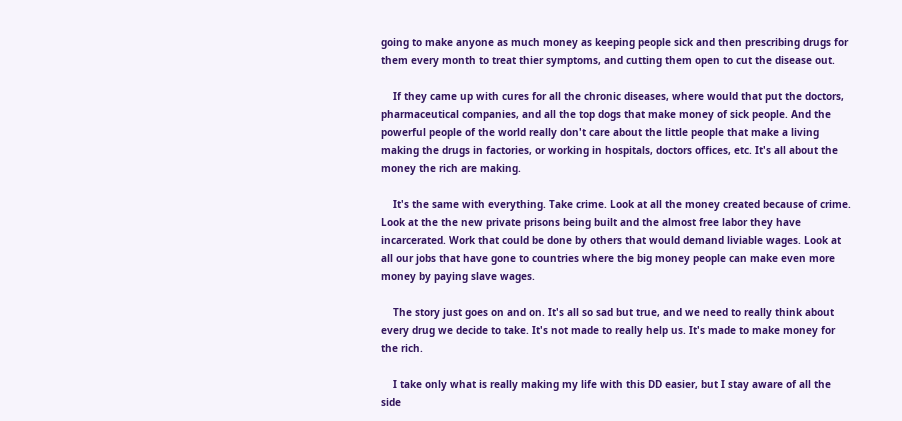going to make anyone as much money as keeping people sick and then prescribing drugs for them every month to treat thier symptoms, and cutting them open to cut the disease out.

    If they came up with cures for all the chronic diseases, where would that put the doctors, pharmaceutical companies, and all the top dogs that make money of sick people. And the powerful people of the world really don't care about the little people that make a living making the drugs in factories, or working in hospitals, doctors offices, etc. It's all about the money the rich are making.

    It's the same with everything. Take crime. Look at all the money created because of crime. Look at the the new private prisons being built and the almost free labor they have incarcerated. Work that could be done by others that would demand liviable wages. Look at all our jobs that have gone to countries where the big money people can make even more money by paying slave wages.

    The story just goes on and on. It's all so sad but true, and we need to really think about every drug we decide to take. It's not made to really help us. It's made to make money for the rich.

    I take only what is really making my life with this DD easier, but I stay aware of all the side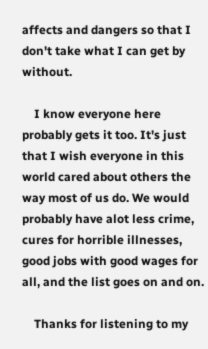affects and dangers so that I don't take what I can get by without.

    I know everyone here probably gets it too. It's just that I wish everyone in this world cared about others the way most of us do. We would probably have alot less crime, cures for horrible illnesses, good jobs with good wages for all, and the list goes on and on.

    Thanks for listening to my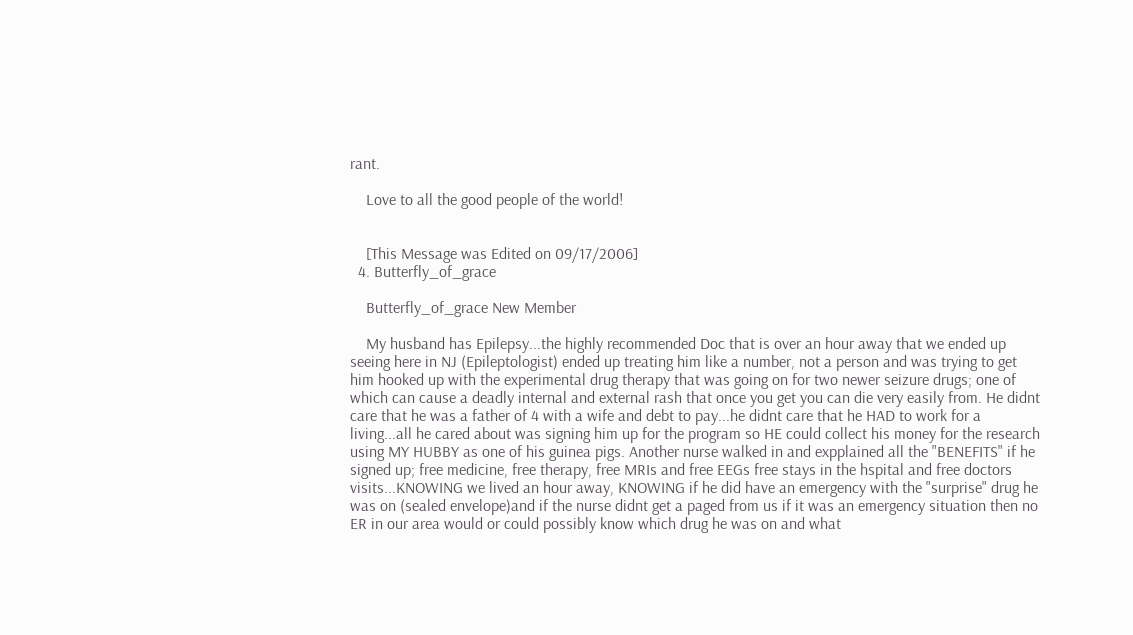rant.

    Love to all the good people of the world!


    [This Message was Edited on 09/17/2006]
  4. Butterfly_of_grace

    Butterfly_of_grace New Member

    My husband has Epilepsy...the highly recommended Doc that is over an hour away that we ended up seeing here in NJ (Epileptologist) ended up treating him like a number, not a person and was trying to get him hooked up with the experimental drug therapy that was going on for two newer seizure drugs; one of which can cause a deadly internal and external rash that once you get you can die very easily from. He didnt care that he was a father of 4 with a wife and debt to pay...he didnt care that he HAD to work for a living...all he cared about was signing him up for the program so HE could collect his money for the research using MY HUBBY as one of his guinea pigs. Another nurse walked in and expplained all the "BENEFITS" if he signed up; free medicine, free therapy, free MRIs and free EEGs free stays in the hspital and free doctors visits...KNOWING we lived an hour away, KNOWING if he did have an emergency with the "surprise" drug he was on (sealed envelope)and if the nurse didnt get a paged from us if it was an emergency situation then no ER in our area would or could possibly know which drug he was on and what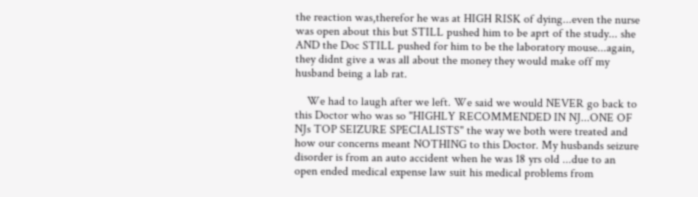the reaction was,therefor he was at HIGH RISK of dying...even the nurse was open about this but STILL pushed him to be aprt of the study... she AND the Doc STILL pushed for him to be the laboratory mouse...again, they didnt give a was all about the money they would make off my husband being a lab rat.

    We had to laugh after we left. We said we would NEVER go back to this Doctor who was so "HIGHLY RECOMMENDED IN NJ...ONE OF NJs TOP SEIZURE SPECIALISTS" the way we both were treated and how our concerns meant NOTHING to this Doctor. My husbands seizure disorder is from an auto accident when he was 18 yrs old ...due to an open ended medical expense law suit his medical problems from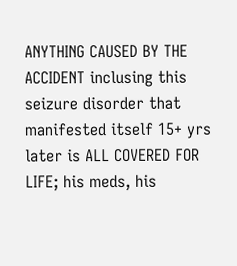ANYTHING CAUSED BY THE ACCIDENT inclusing this seizure disorder that manifested itself 15+ yrs later is ALL COVERED FOR LIFE; his meds, his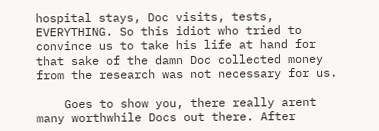hospital stays, Doc visits, tests, EVERYTHING. So this idiot who tried to convince us to take his life at hand for that sake of the damn Doc collected money from the research was not necessary for us.

    Goes to show you, there really arent many worthwhile Docs out there. After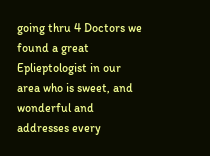going thru 4 Doctors we found a great Eplieptologist in our area who is sweet, and wonderful and addresses every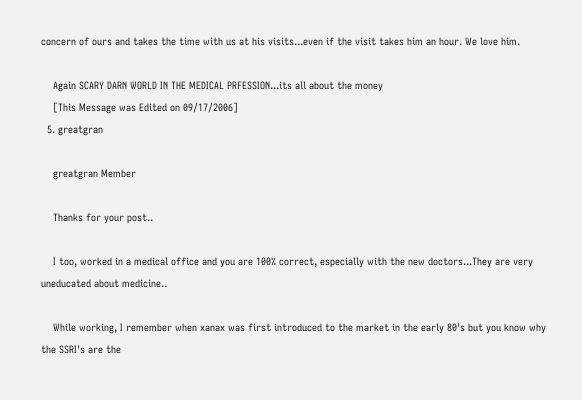concern of ours and takes the time with us at his visits...even if the visit takes him an hour. We love him.

    Again SCARY DARN WORLD IN THE MEDICAL PRFESSION...its all about the money
    [This Message was Edited on 09/17/2006]
  5. greatgran

    greatgran Member

    Thanks for your post..

    I too, worked in a medical office and you are 100% correct, especially with the new doctors...They are very uneducated about medicine..

    While working, I remember when xanax was first introduced to the market in the early 80's but you know why the SSRI's are the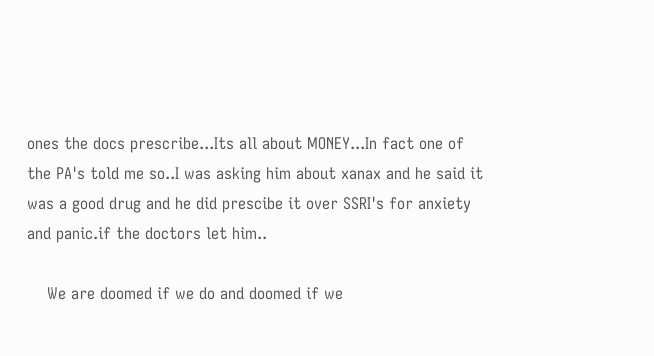ones the docs prescribe...Its all about MONEY...In fact one of the PA's told me so..I was asking him about xanax and he said it was a good drug and he did prescibe it over SSRI's for anxiety and panic.if the doctors let him..

    We are doomed if we do and doomed if we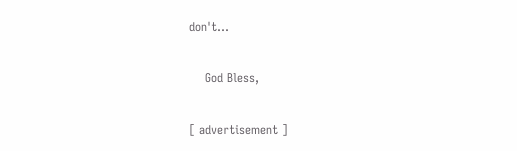don't...

    God Bless,

[ advertisement ]